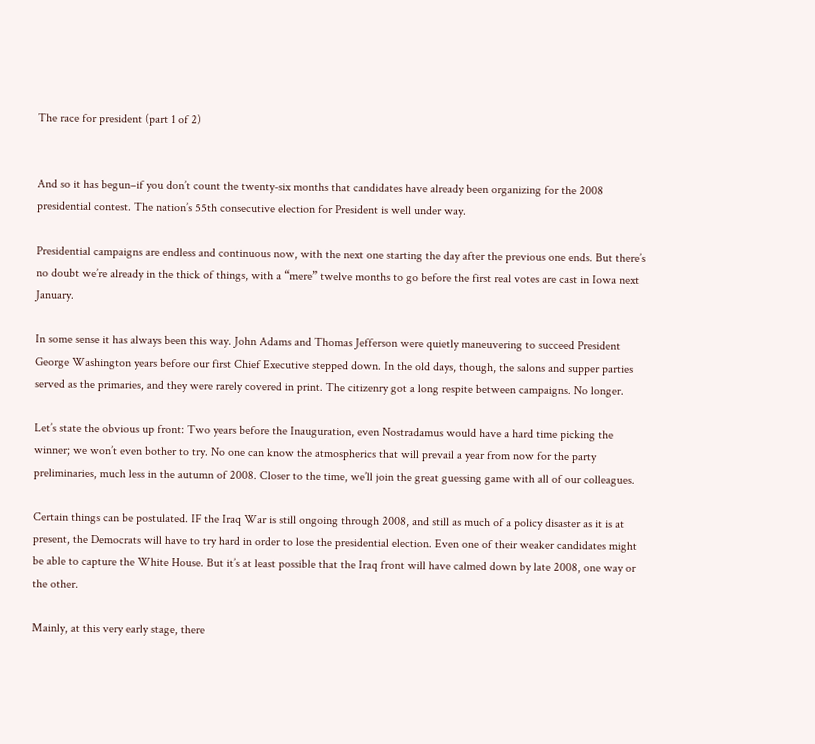The race for president (part 1 of 2)


And so it has begun–if you don’t count the twenty-six months that candidates have already been organizing for the 2008 presidential contest. The nation’s 55th consecutive election for President is well under way.

Presidential campaigns are endless and continuous now, with the next one starting the day after the previous one ends. But there’s no doubt we’re already in the thick of things, with a “mere” twelve months to go before the first real votes are cast in Iowa next January.

In some sense it has always been this way. John Adams and Thomas Jefferson were quietly maneuvering to succeed President George Washington years before our first Chief Executive stepped down. In the old days, though, the salons and supper parties served as the primaries, and they were rarely covered in print. The citizenry got a long respite between campaigns. No longer.

Let’s state the obvious up front: Two years before the Inauguration, even Nostradamus would have a hard time picking the winner; we won’t even bother to try. No one can know the atmospherics that will prevail a year from now for the party preliminaries, much less in the autumn of 2008. Closer to the time, we’ll join the great guessing game with all of our colleagues.

Certain things can be postulated. IF the Iraq War is still ongoing through 2008, and still as much of a policy disaster as it is at present, the Democrats will have to try hard in order to lose the presidential election. Even one of their weaker candidates might be able to capture the White House. But it’s at least possible that the Iraq front will have calmed down by late 2008, one way or the other.

Mainly, at this very early stage, there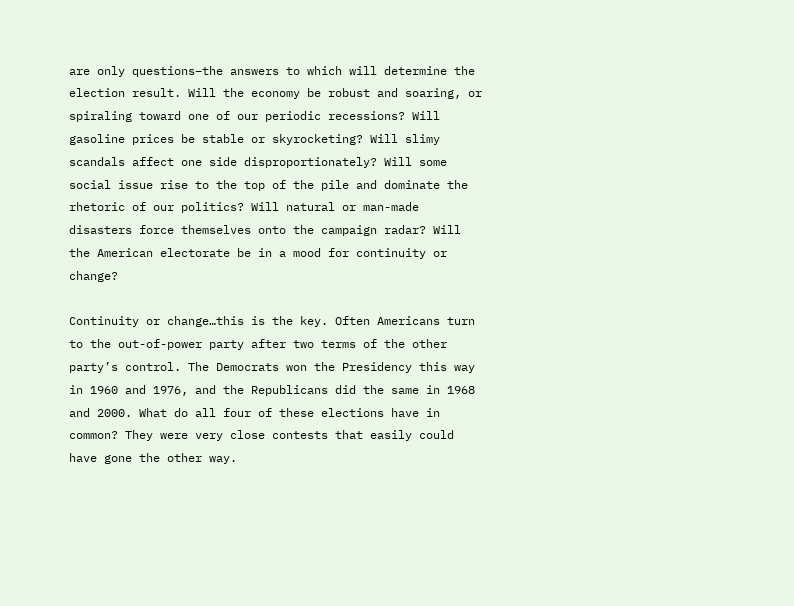are only questions–the answers to which will determine the election result. Will the economy be robust and soaring, or spiraling toward one of our periodic recessions? Will gasoline prices be stable or skyrocketing? Will slimy scandals affect one side disproportionately? Will some social issue rise to the top of the pile and dominate the rhetoric of our politics? Will natural or man-made disasters force themselves onto the campaign radar? Will the American electorate be in a mood for continuity or change?

Continuity or change…this is the key. Often Americans turn to the out-of-power party after two terms of the other party’s control. The Democrats won the Presidency this way in 1960 and 1976, and the Republicans did the same in 1968 and 2000. What do all four of these elections have in common? They were very close contests that easily could have gone the other way.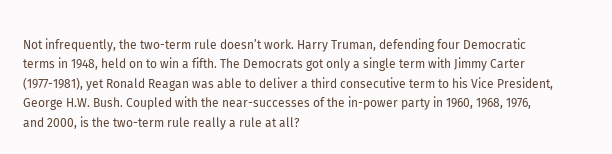Not infrequently, the two-term rule doesn’t work. Harry Truman, defending four Democratic terms in 1948, held on to win a fifth. The Democrats got only a single term with Jimmy Carter (1977-1981), yet Ronald Reagan was able to deliver a third consecutive term to his Vice President, George H.W. Bush. Coupled with the near-successes of the in-power party in 1960, 1968, 1976, and 2000, is the two-term rule really a rule at all?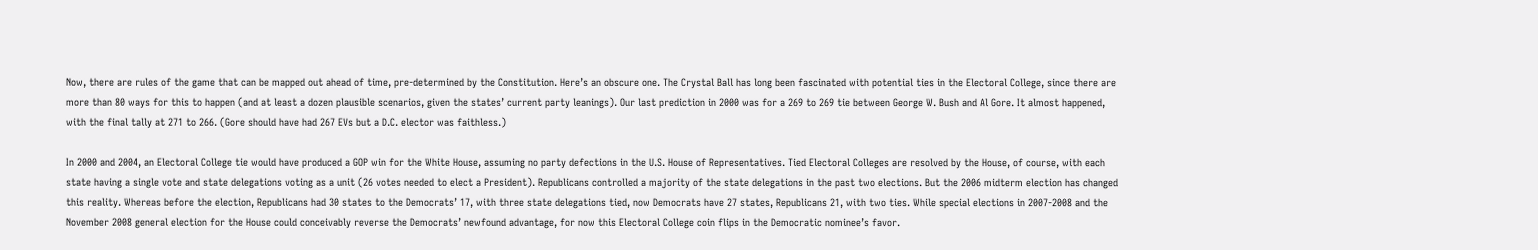Now, there are rules of the game that can be mapped out ahead of time, pre-determined by the Constitution. Here’s an obscure one. The Crystal Ball has long been fascinated with potential ties in the Electoral College, since there are more than 80 ways for this to happen (and at least a dozen plausible scenarios, given the states’ current party leanings). Our last prediction in 2000 was for a 269 to 269 tie between George W. Bush and Al Gore. It almost happened, with the final tally at 271 to 266. (Gore should have had 267 EVs but a D.C. elector was faithless.)

In 2000 and 2004, an Electoral College tie would have produced a GOP win for the White House, assuming no party defections in the U.S. House of Representatives. Tied Electoral Colleges are resolved by the House, of course, with each state having a single vote and state delegations voting as a unit (26 votes needed to elect a President). Republicans controlled a majority of the state delegations in the past two elections. But the 2006 midterm election has changed this reality. Whereas before the election, Republicans had 30 states to the Democrats’ 17, with three state delegations tied, now Democrats have 27 states, Republicans 21, with two ties. While special elections in 2007-2008 and the November 2008 general election for the House could conceivably reverse the Democrats’ newfound advantage, for now this Electoral College coin flips in the Democratic nominee’s favor.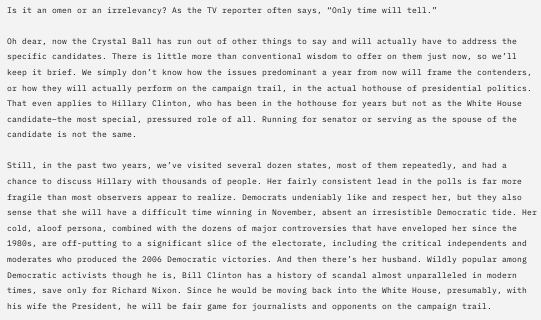Is it an omen or an irrelevancy? As the TV reporter often says, “Only time will tell.”

Oh dear, now the Crystal Ball has run out of other things to say and will actually have to address the specific candidates. There is little more than conventional wisdom to offer on them just now, so we’ll keep it brief. We simply don’t know how the issues predominant a year from now will frame the contenders, or how they will actually perform on the campaign trail, in the actual hothouse of presidential politics. That even applies to Hillary Clinton, who has been in the hothouse for years but not as the White House candidate–the most special, pressured role of all. Running for senator or serving as the spouse of the candidate is not the same.

Still, in the past two years, we’ve visited several dozen states, most of them repeatedly, and had a chance to discuss Hillary with thousands of people. Her fairly consistent lead in the polls is far more fragile than most observers appear to realize. Democrats undeniably like and respect her, but they also sense that she will have a difficult time winning in November, absent an irresistible Democratic tide. Her cold, aloof persona, combined with the dozens of major controversies that have enveloped her since the 1980s, are off-putting to a significant slice of the electorate, including the critical independents and moderates who produced the 2006 Democratic victories. And then there’s her husband. Wildly popular among Democratic activists though he is, Bill Clinton has a history of scandal almost unparalleled in modern times, save only for Richard Nixon. Since he would be moving back into the White House, presumably, with his wife the President, he will be fair game for journalists and opponents on the campaign trail.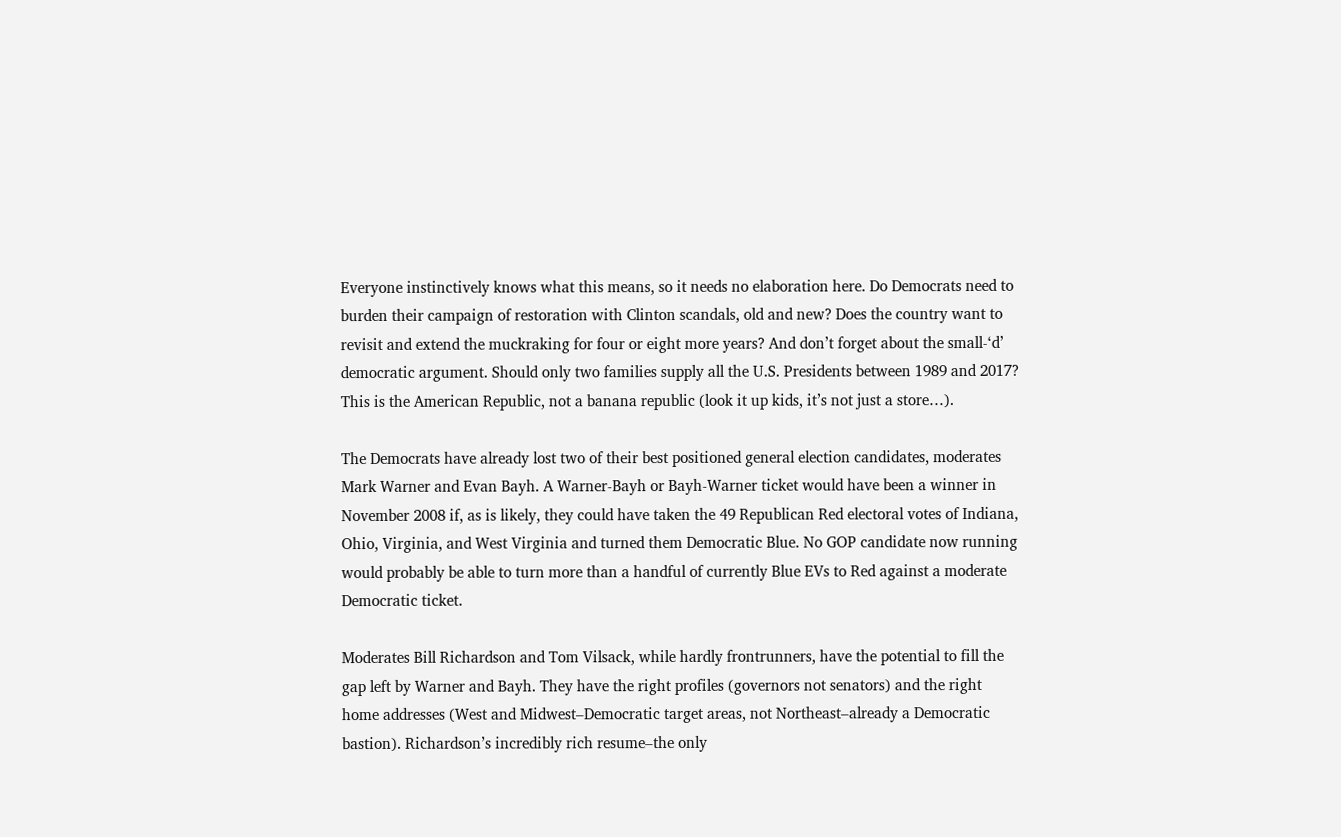Everyone instinctively knows what this means, so it needs no elaboration here. Do Democrats need to burden their campaign of restoration with Clinton scandals, old and new? Does the country want to revisit and extend the muckraking for four or eight more years? And don’t forget about the small-‘d’ democratic argument. Should only two families supply all the U.S. Presidents between 1989 and 2017? This is the American Republic, not a banana republic (look it up kids, it’s not just a store…).

The Democrats have already lost two of their best positioned general election candidates, moderates Mark Warner and Evan Bayh. A Warner-Bayh or Bayh-Warner ticket would have been a winner in November 2008 if, as is likely, they could have taken the 49 Republican Red electoral votes of Indiana, Ohio, Virginia, and West Virginia and turned them Democratic Blue. No GOP candidate now running would probably be able to turn more than a handful of currently Blue EVs to Red against a moderate Democratic ticket.

Moderates Bill Richardson and Tom Vilsack, while hardly frontrunners, have the potential to fill the gap left by Warner and Bayh. They have the right profiles (governors not senators) and the right home addresses (West and Midwest–Democratic target areas, not Northeast–already a Democratic bastion). Richardson’s incredibly rich resume–the only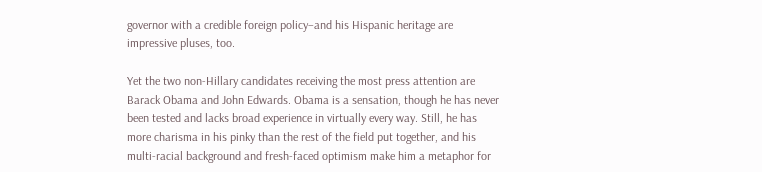governor with a credible foreign policy–and his Hispanic heritage are impressive pluses, too.

Yet the two non-Hillary candidates receiving the most press attention are Barack Obama and John Edwards. Obama is a sensation, though he has never been tested and lacks broad experience in virtually every way. Still, he has more charisma in his pinky than the rest of the field put together, and his multi-racial background and fresh-faced optimism make him a metaphor for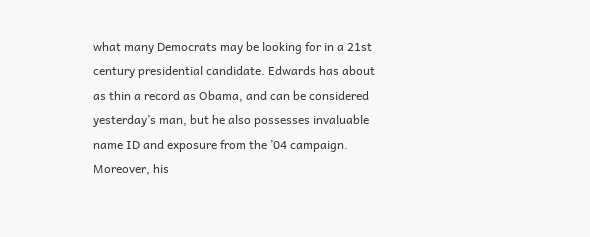what many Democrats may be looking for in a 21st century presidential candidate. Edwards has about as thin a record as Obama, and can be considered yesterday’s man, but he also possesses invaluable name ID and exposure from the ’04 campaign. Moreover, his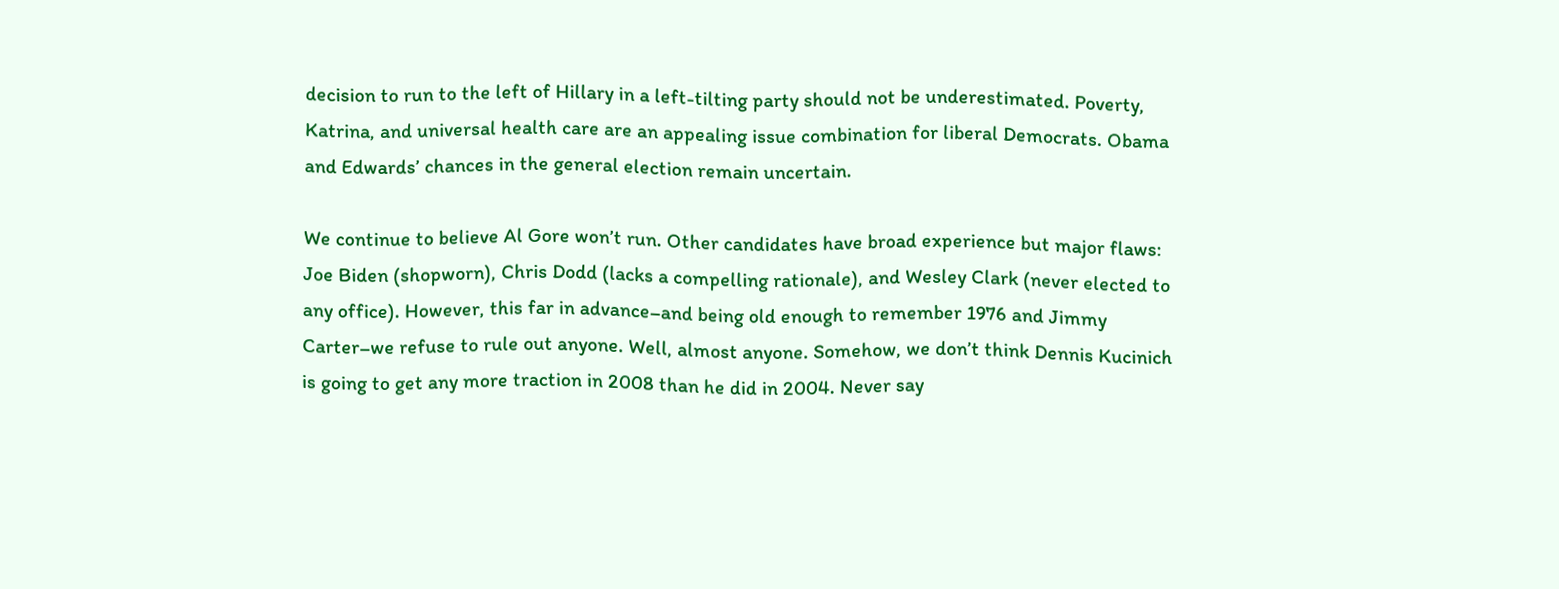decision to run to the left of Hillary in a left-tilting party should not be underestimated. Poverty, Katrina, and universal health care are an appealing issue combination for liberal Democrats. Obama and Edwards’ chances in the general election remain uncertain.

We continue to believe Al Gore won’t run. Other candidates have broad experience but major flaws: Joe Biden (shopworn), Chris Dodd (lacks a compelling rationale), and Wesley Clark (never elected to any office). However, this far in advance–and being old enough to remember 1976 and Jimmy Carter–we refuse to rule out anyone. Well, almost anyone. Somehow, we don’t think Dennis Kucinich is going to get any more traction in 2008 than he did in 2004. Never say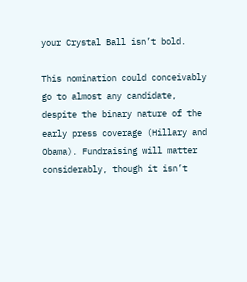your Crystal Ball isn’t bold.

This nomination could conceivably go to almost any candidate, despite the binary nature of the early press coverage (Hillary and Obama). Fundraising will matter considerably, though it isn’t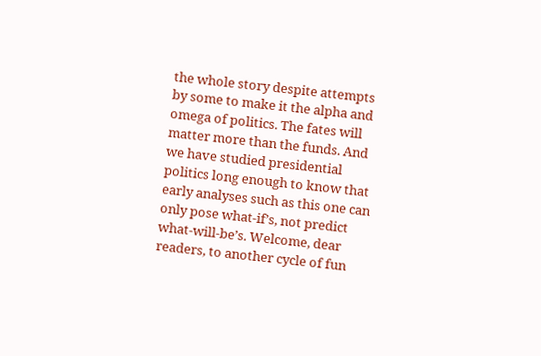the whole story despite attempts by some to make it the alpha and omega of politics. The fates will matter more than the funds. And we have studied presidential politics long enough to know that early analyses such as this one can only pose what-if’s, not predict what-will-be’s. Welcome, dear readers, to another cycle of fun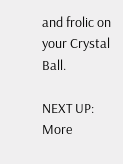and frolic on your Crystal Ball.

NEXT UP: More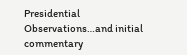Presidential Observations…and initial commentary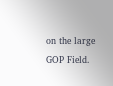on the large GOP Field.